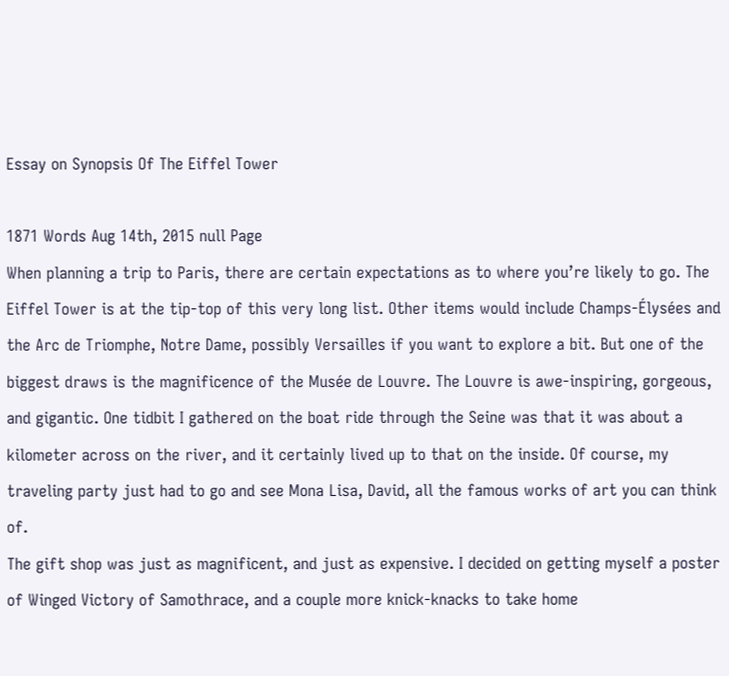Essay on Synopsis Of The Eiffel Tower

1871 Words Aug 14th, 2015 null Page
When planning a trip to Paris, there are certain expectations as to where you’re likely to go. The Eiffel Tower is at the tip-top of this very long list. Other items would include Champs-Élysées and the Arc de Triomphe, Notre Dame, possibly Versailles if you want to explore a bit. But one of the biggest draws is the magnificence of the Musée de Louvre. The Louvre is awe-inspiring, gorgeous, and gigantic. One tidbit I gathered on the boat ride through the Seine was that it was about a kilometer across on the river, and it certainly lived up to that on the inside. Of course, my traveling party just had to go and see Mona Lisa, David, all the famous works of art you can think of.
The gift shop was just as magnificent, and just as expensive. I decided on getting myself a poster of Winged Victory of Samothrace, and a couple more knick-knacks to take home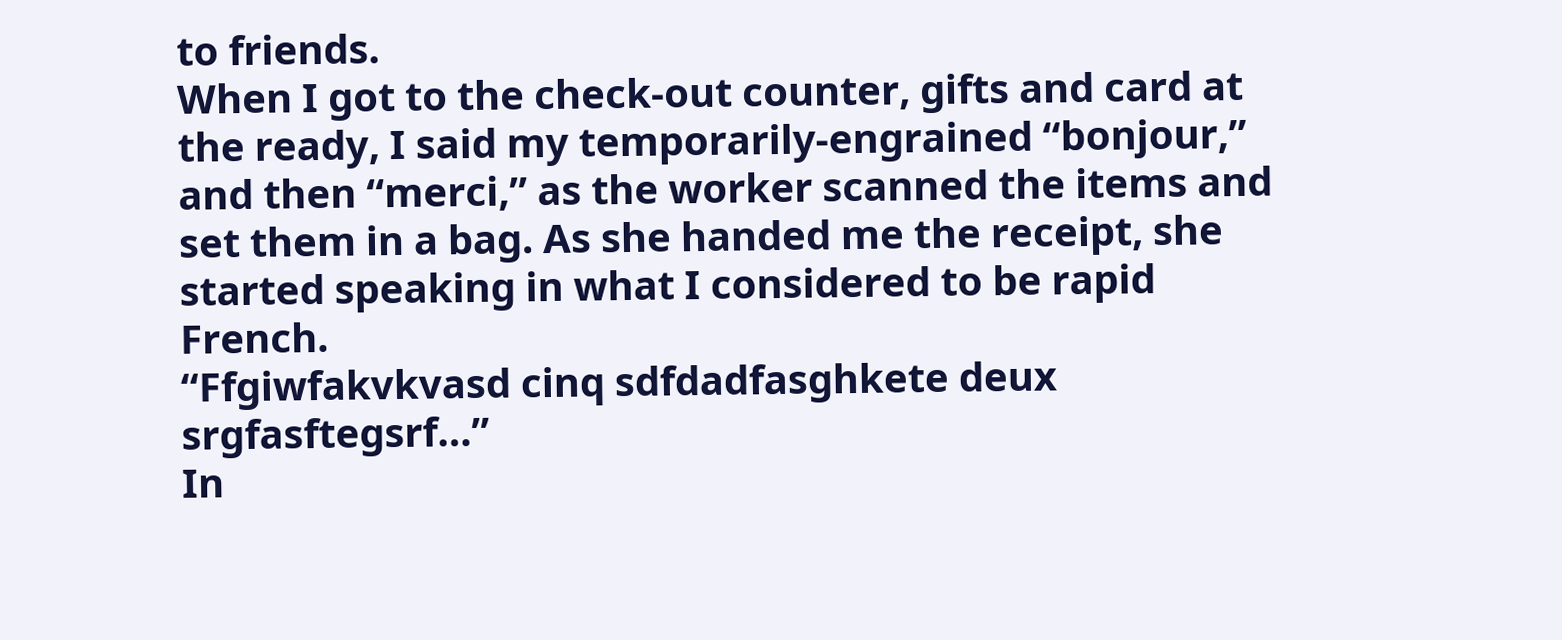to friends.
When I got to the check-out counter, gifts and card at the ready, I said my temporarily-engrained “bonjour,” and then “merci,” as the worker scanned the items and set them in a bag. As she handed me the receipt, she started speaking in what I considered to be rapid French.
“Ffgiwfakvkvasd cinq sdfdadfasghkete deux srgfasftegsrf…”
In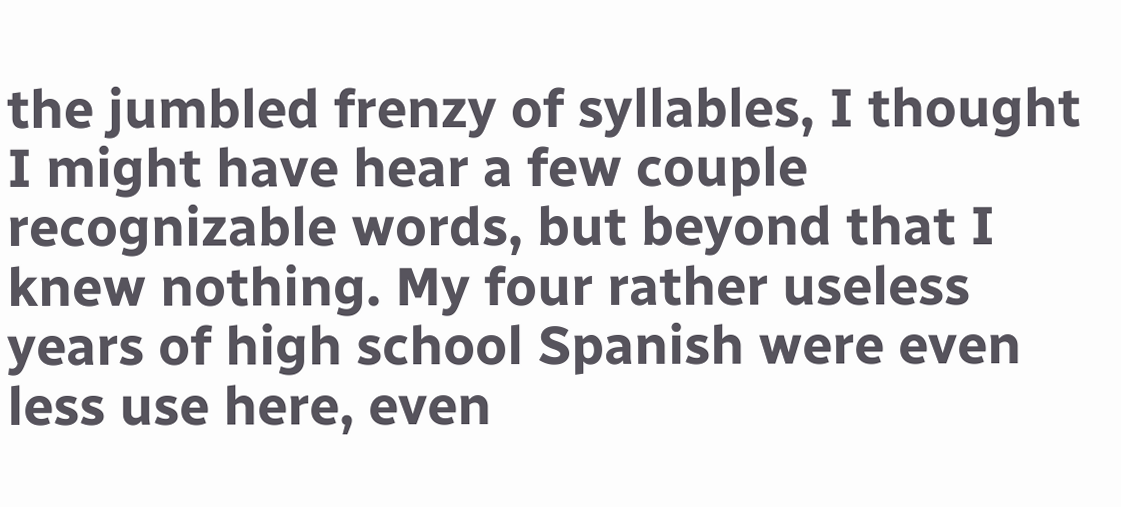the jumbled frenzy of syllables, I thought I might have hear a few couple recognizable words, but beyond that I knew nothing. My four rather useless years of high school Spanish were even less use here, even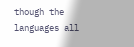though the languages all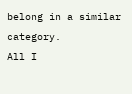belong in a similar category.
All I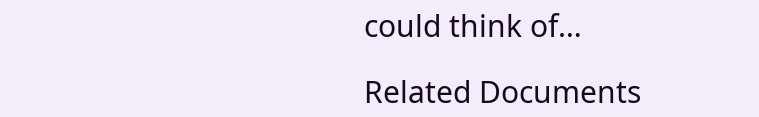could think of…

Related Documents